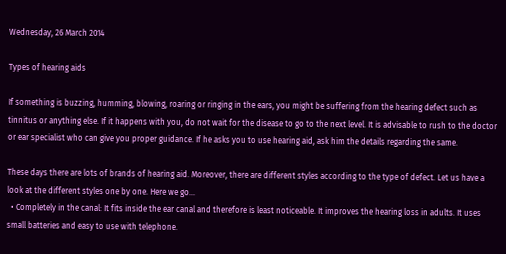Wednesday, 26 March 2014

Types of hearing aids

If something is buzzing, humming, blowing, roaring or ringing in the ears, you might be suffering from the hearing defect such as tinnitus or anything else. If it happens with you, do not wait for the disease to go to the next level. It is advisable to rush to the doctor or ear specialist who can give you proper guidance. If he asks you to use hearing aid, ask him the details regarding the same.

These days there are lots of brands of hearing aid. Moreover, there are different styles according to the type of defect. Let us have a look at the different styles one by one. Here we go...
  • Completely in the canal: It fits inside the ear canal and therefore is least noticeable. It improves the hearing loss in adults. It uses small batteries and easy to use with telephone.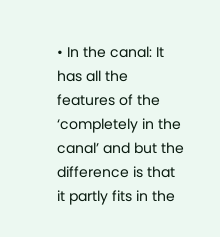• In the canal: It has all the features of the ‘completely in the canal’ and but the difference is that it partly fits in the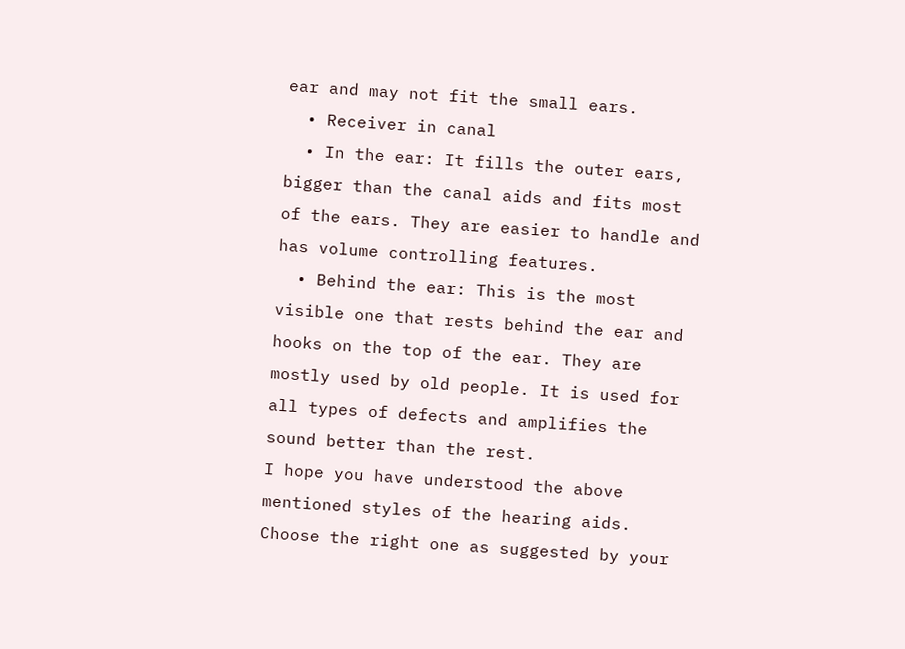ear and may not fit the small ears.
  • Receiver in canal
  • In the ear: It fills the outer ears, bigger than the canal aids and fits most of the ears. They are easier to handle and has volume controlling features.
  • Behind the ear: This is the most visible one that rests behind the ear and hooks on the top of the ear. They are mostly used by old people. It is used for all types of defects and amplifies the sound better than the rest.
I hope you have understood the above mentioned styles of the hearing aids. Choose the right one as suggested by your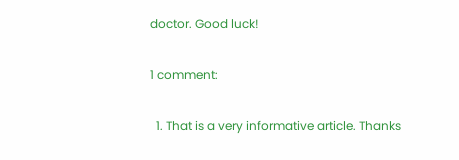doctor. Good luck!

1 comment:

  1. That is a very informative article. Thanks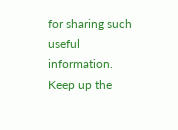for sharing such useful information. Keep up the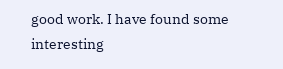good work. I have found some interesting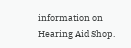information on Hearing Aid Shop.